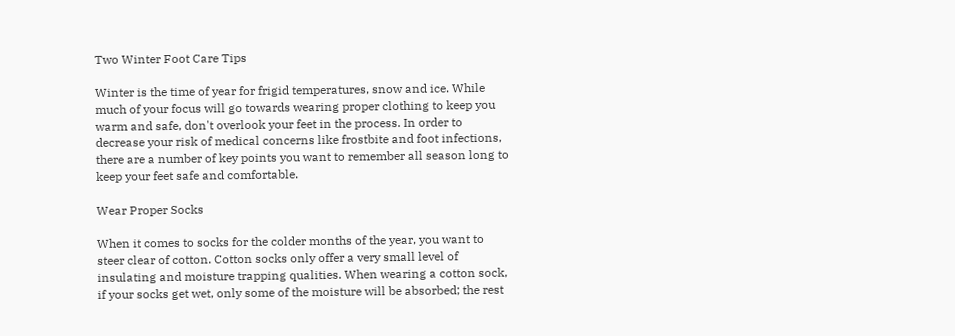Two Winter Foot Care Tips

Winter is the time of year for frigid temperatures, snow and ice. While much of your focus will go towards wearing proper clothing to keep you warm and safe, don't overlook your feet in the process. In order to decrease your risk of medical concerns like frostbite and foot infections, there are a number of key points you want to remember all season long to keep your feet safe and comfortable.

Wear Proper Socks

When it comes to socks for the colder months of the year, you want to steer clear of cotton. Cotton socks only offer a very small level of insulating and moisture trapping qualities. When wearing a cotton sock, if your socks get wet, only some of the moisture will be absorbed; the rest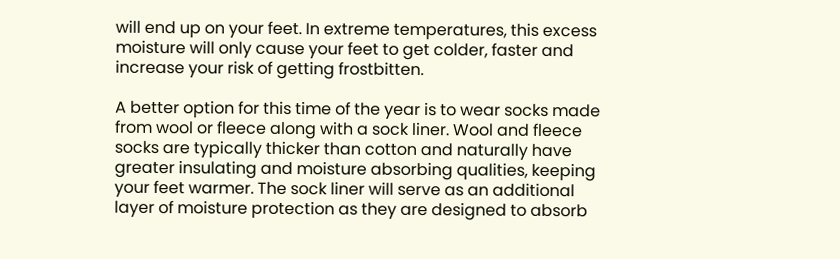will end up on your feet. In extreme temperatures, this excess moisture will only cause your feet to get colder, faster and increase your risk of getting frostbitten.

A better option for this time of the year is to wear socks made from wool or fleece along with a sock liner. Wool and fleece socks are typically thicker than cotton and naturally have greater insulating and moisture absorbing qualities, keeping your feet warmer. The sock liner will serve as an additional layer of moisture protection as they are designed to absorb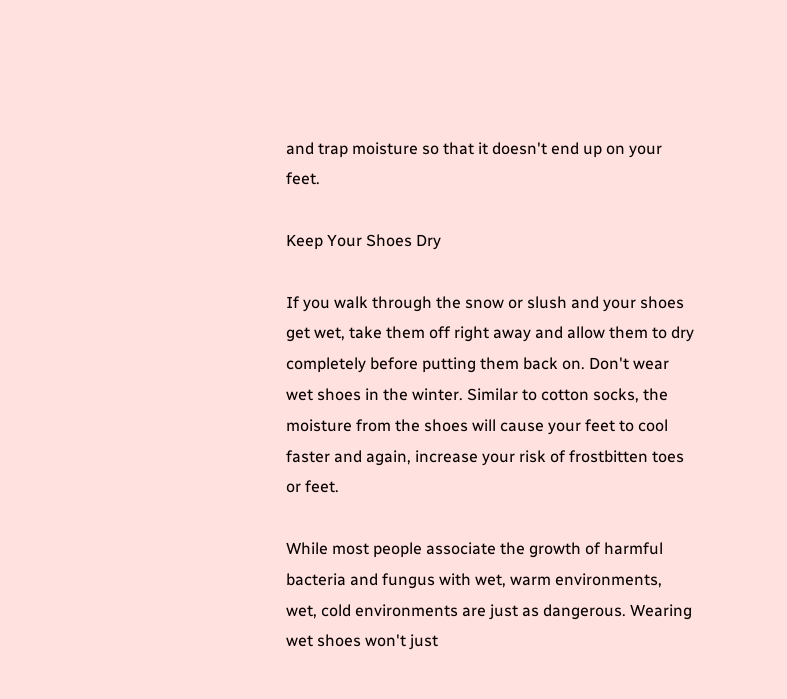and trap moisture so that it doesn't end up on your feet.

Keep Your Shoes Dry

If you walk through the snow or slush and your shoes get wet, take them off right away and allow them to dry completely before putting them back on. Don't wear wet shoes in the winter. Similar to cotton socks, the moisture from the shoes will cause your feet to cool faster and again, increase your risk of frostbitten toes or feet.

While most people associate the growth of harmful bacteria and fungus with wet, warm environments, wet, cold environments are just as dangerous. Wearing wet shoes won't just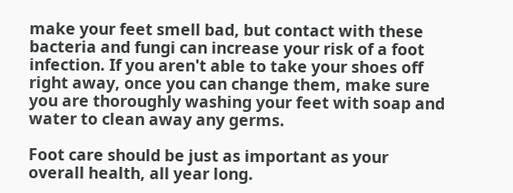make your feet smell bad, but contact with these bacteria and fungi can increase your risk of a foot infection. If you aren't able to take your shoes off right away, once you can change them, make sure you are thoroughly washing your feet with soap and water to clean away any germs.

Foot care should be just as important as your overall health, all year long.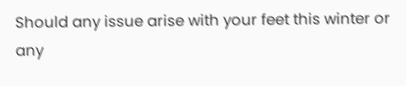Should any issue arise with your feet this winter or any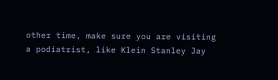other time, make sure you are visiting a podiatrist, like Klein Stanley Jay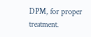DPM, for proper treatment.